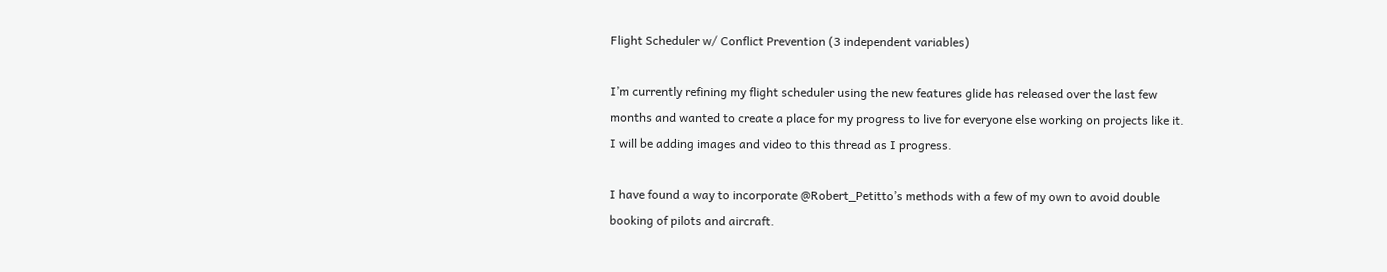Flight Scheduler w/ Conflict Prevention (3 independent variables)

I’m currently refining my flight scheduler using the new features glide has released over the last few months and wanted to create a place for my progress to live for everyone else working on projects like it. I will be adding images and video to this thread as I progress.

I have found a way to incorporate @Robert_Petitto’s methods with a few of my own to avoid double booking of pilots and aircraft.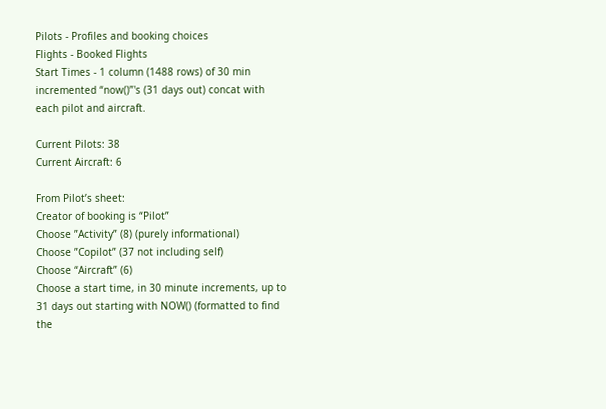Pilots - Profiles and booking choices
Flights - Booked Flights
Start Times - 1 column (1488 rows) of 30 min incremented “now()”'s (31 days out) concat with each pilot and aircraft.

Current Pilots: 38
Current Aircraft: 6

From Pilot’s sheet:
Creator of booking is “Pilot”
Choose ”Activity” (8) (purely informational)
Choose ”Copilot” (37 not including self)
Choose “Aircraft” (6)
Choose a start time, in 30 minute increments, up to 31 days out starting with NOW() (formatted to find the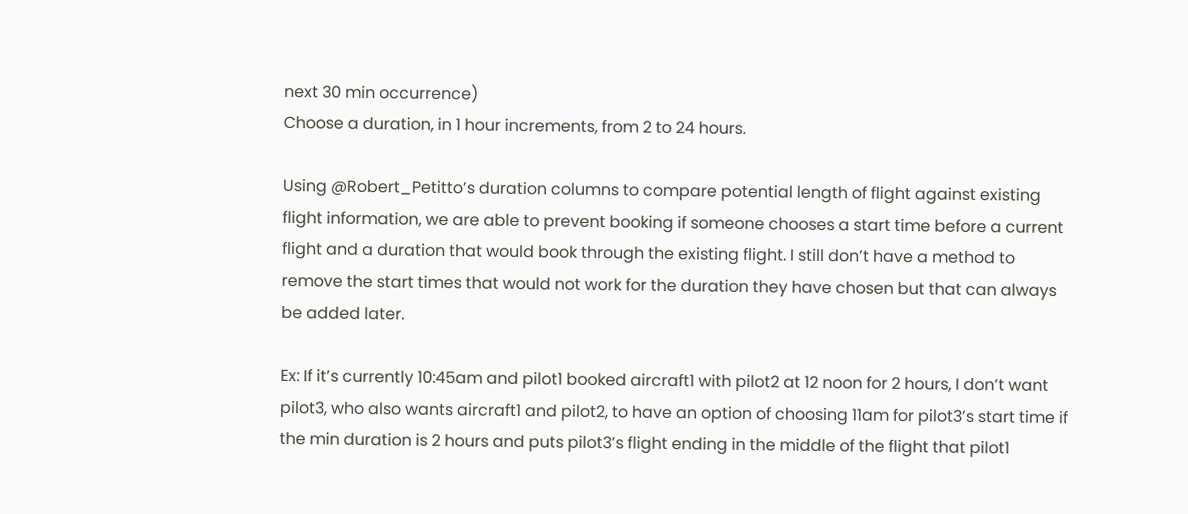next 30 min occurrence)
Choose a duration, in 1 hour increments, from 2 to 24 hours.

Using @Robert_Petitto’s duration columns to compare potential length of flight against existing flight information, we are able to prevent booking if someone chooses a start time before a current flight and a duration that would book through the existing flight. I still don’t have a method to remove the start times that would not work for the duration they have chosen but that can always be added later.

Ex: If it’s currently 10:45am and pilot1 booked aircraft1 with pilot2 at 12 noon for 2 hours, I don’t want pilot3, who also wants aircraft1 and pilot2, to have an option of choosing 11am for pilot3’s start time if the min duration is 2 hours and puts pilot3’s flight ending in the middle of the flight that pilot1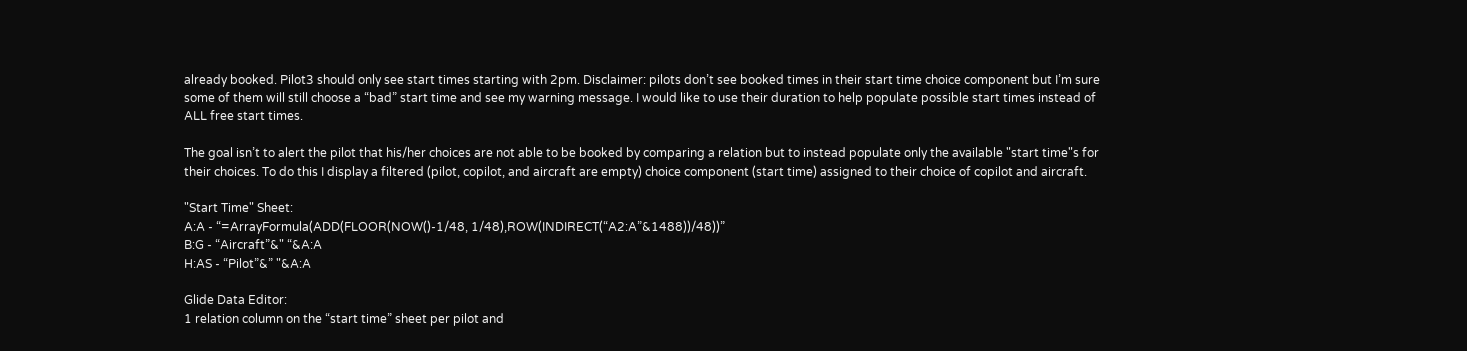already booked. Pilot3 should only see start times starting with 2pm. Disclaimer: pilots don’t see booked times in their start time choice component but I’m sure some of them will still choose a “bad” start time and see my warning message. I would like to use their duration to help populate possible start times instead of ALL free start times.

The goal isn’t to alert the pilot that his/her choices are not able to be booked by comparing a relation but to instead populate only the available "start time"s for their choices. To do this I display a filtered (pilot, copilot, and aircraft are empty) choice component (start time) assigned to their choice of copilot and aircraft.

"Start Time" Sheet:
A:A - “=ArrayFormula(ADD(FLOOR(NOW()-1/48, 1/48),ROW(INDIRECT(“A2:A”&1488))/48))”
B:G - “Aircraft”&" “&A:A
H:AS - “Pilot”&” "&A:A

Glide Data Editor:
1 relation column on the “start time” sheet per pilot and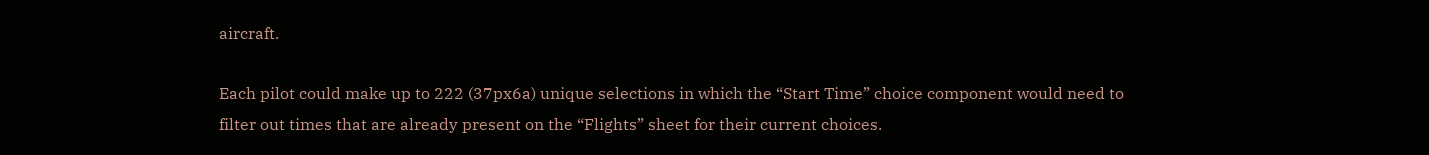aircraft.

Each pilot could make up to 222 (37px6a) unique selections in which the “Start Time” choice component would need to filter out times that are already present on the “Flights” sheet for their current choices.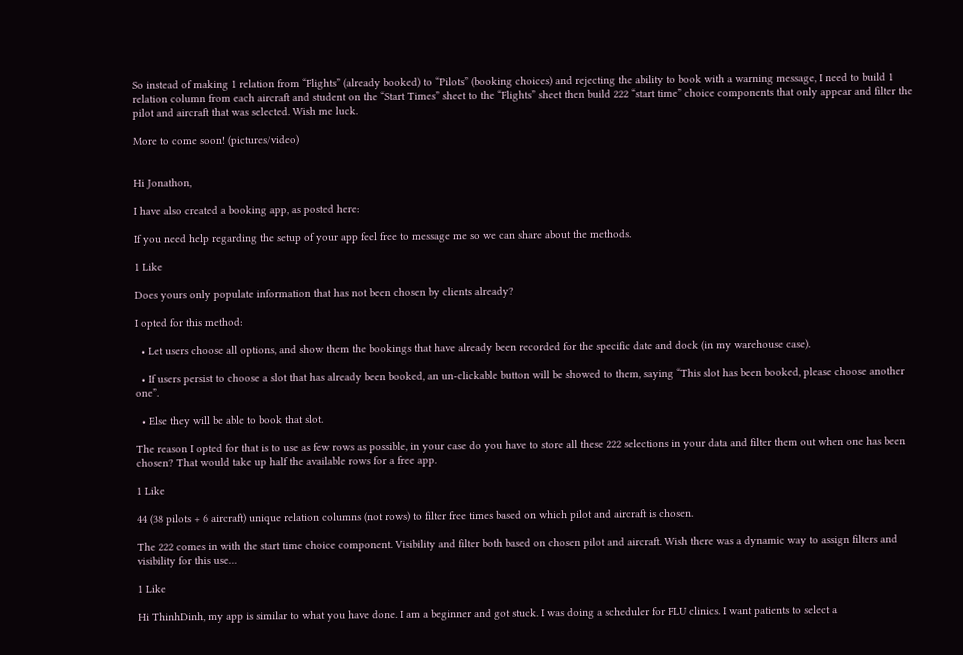So instead of making 1 relation from “Flights” (already booked) to “Pilots” (booking choices) and rejecting the ability to book with a warning message, I need to build 1 relation column from each aircraft and student on the “Start Times” sheet to the “Flights” sheet then build 222 “start time” choice components that only appear and filter the pilot and aircraft that was selected. Wish me luck.

More to come soon! (pictures/video)


Hi Jonathon,

I have also created a booking app, as posted here:

If you need help regarding the setup of your app feel free to message me so we can share about the methods.

1 Like

Does yours only populate information that has not been chosen by clients already?

I opted for this method:

  • Let users choose all options, and show them the bookings that have already been recorded for the specific date and dock (in my warehouse case).

  • If users persist to choose a slot that has already been booked, an un-clickable button will be showed to them, saying “This slot has been booked, please choose another one”.

  • Else they will be able to book that slot.

The reason I opted for that is to use as few rows as possible, in your case do you have to store all these 222 selections in your data and filter them out when one has been chosen? That would take up half the available rows for a free app.

1 Like

44 (38 pilots + 6 aircraft) unique relation columns (not rows) to filter free times based on which pilot and aircraft is chosen.

The 222 comes in with the start time choice component. Visibility and filter both based on chosen pilot and aircraft. Wish there was a dynamic way to assign filters and visibility for this use…

1 Like

Hi ThinhDinh, my app is similar to what you have done. I am a beginner and got stuck. I was doing a scheduler for FLU clinics. I want patients to select a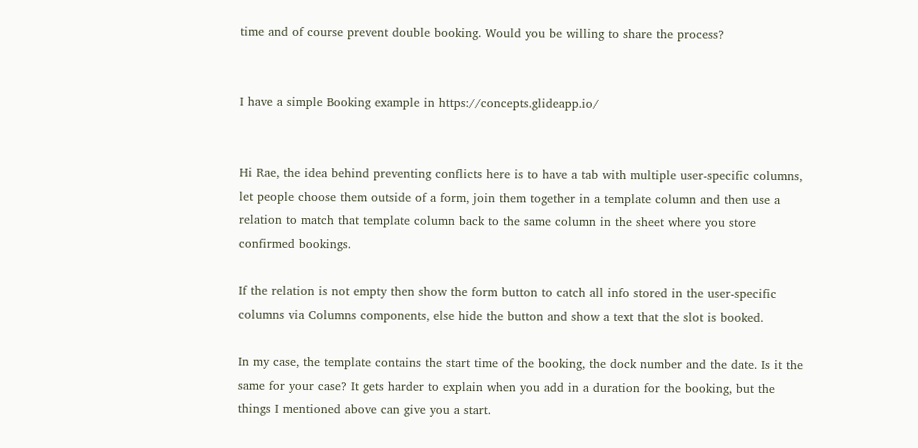time and of course prevent double booking. Would you be willing to share the process?


I have a simple Booking example in https://concepts.glideapp.io/


Hi Rae, the idea behind preventing conflicts here is to have a tab with multiple user-specific columns, let people choose them outside of a form, join them together in a template column and then use a relation to match that template column back to the same column in the sheet where you store confirmed bookings.

If the relation is not empty then show the form button to catch all info stored in the user-specific columns via Columns components, else hide the button and show a text that the slot is booked.

In my case, the template contains the start time of the booking, the dock number and the date. Is it the same for your case? It gets harder to explain when you add in a duration for the booking, but the things I mentioned above can give you a start.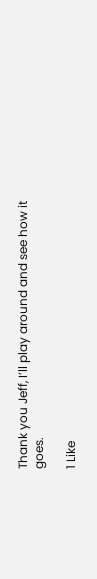Thank you Jeff, I’ll play around and see how it goes.

1 Like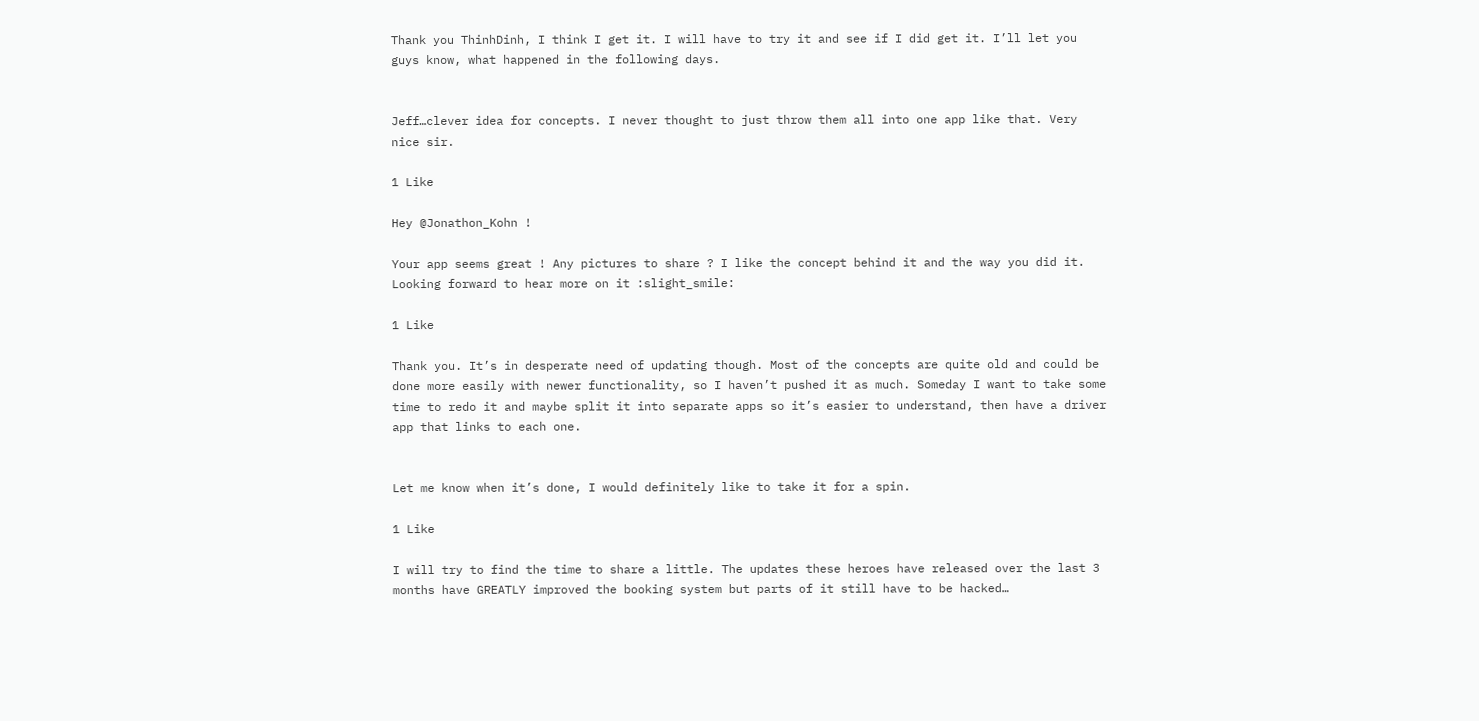Thank you ThinhDinh, I think I get it. I will have to try it and see if I did get it. I’ll let you guys know, what happened in the following days.


Jeff…clever idea for concepts. I never thought to just throw them all into one app like that. Very nice sir.

1 Like

Hey @Jonathon_Kohn !

Your app seems great ! Any pictures to share ? I like the concept behind it and the way you did it. Looking forward to hear more on it :slight_smile:

1 Like

Thank you. It’s in desperate need of updating though. Most of the concepts are quite old and could be done more easily with newer functionality, so I haven’t pushed it as much. Someday I want to take some time to redo it and maybe split it into separate apps so it’s easier to understand, then have a driver app that links to each one.


Let me know when it’s done, I would definitely like to take it for a spin.

1 Like

I will try to find the time to share a little. The updates these heroes have released over the last 3 months have GREATLY improved the booking system but parts of it still have to be hacked…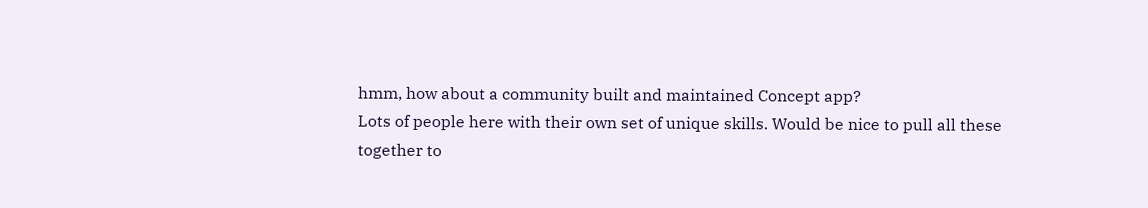hmm, how about a community built and maintained Concept app?
Lots of people here with their own set of unique skills. Would be nice to pull all these together to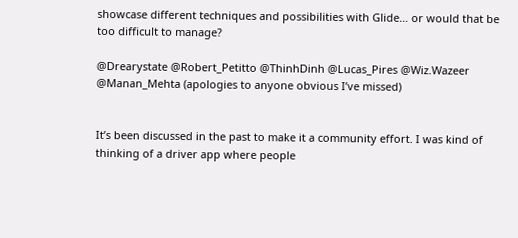showcase different techniques and possibilities with Glide… or would that be too difficult to manage?

@Drearystate @Robert_Petitto @ThinhDinh @Lucas_Pires @Wiz.Wazeer @Manan_Mehta (apologies to anyone obvious I’ve missed)


It’s been discussed in the past to make it a community effort. I was kind of thinking of a driver app where people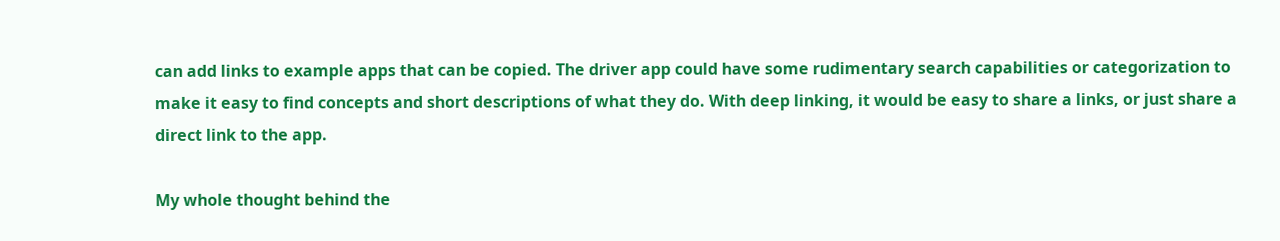can add links to example apps that can be copied. The driver app could have some rudimentary search capabilities or categorization to make it easy to find concepts and short descriptions of what they do. With deep linking, it would be easy to share a links, or just share a direct link to the app.

My whole thought behind the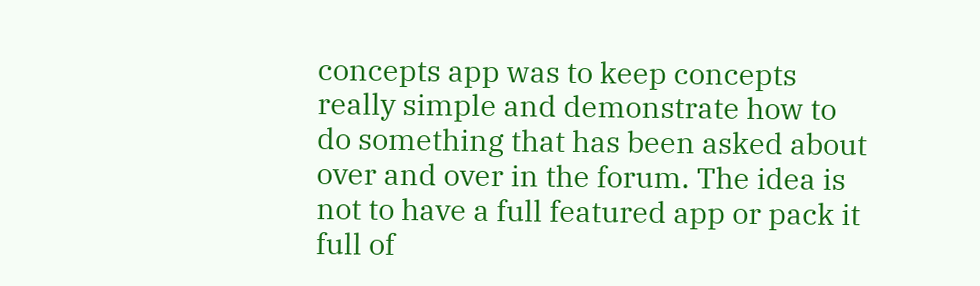concepts app was to keep concepts really simple and demonstrate how to do something that has been asked about over and over in the forum. The idea is not to have a full featured app or pack it full of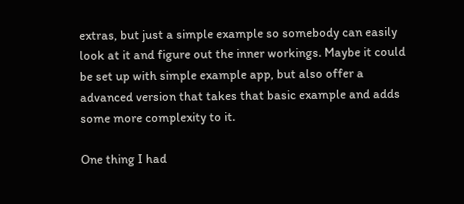extras, but just a simple example so somebody can easily look at it and figure out the inner workings. Maybe it could be set up with simple example app, but also offer a advanced version that takes that basic example and adds some more complexity to it.

One thing I had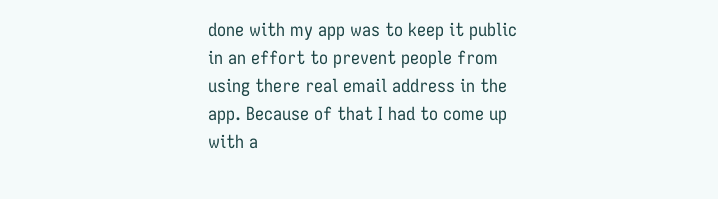done with my app was to keep it public in an effort to prevent people from using there real email address in the app. Because of that I had to come up with a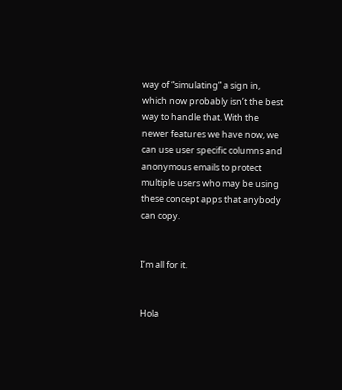way of “simulating” a sign in, which now probably isn’t the best way to handle that. With the newer features we have now, we can use user specific columns and anonymous emails to protect multiple users who may be using these concept apps that anybody can copy.


I’m all for it.


Hola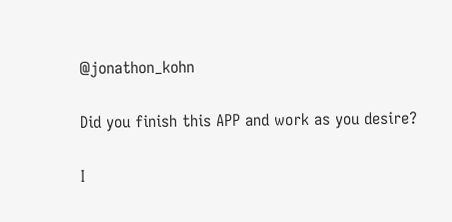@jonathon_kohn

Did you finish this APP and work as you desire?

I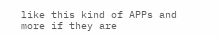like this kind of APPs and more if they are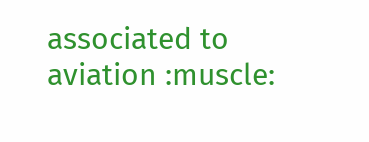associated to aviation :muscle: